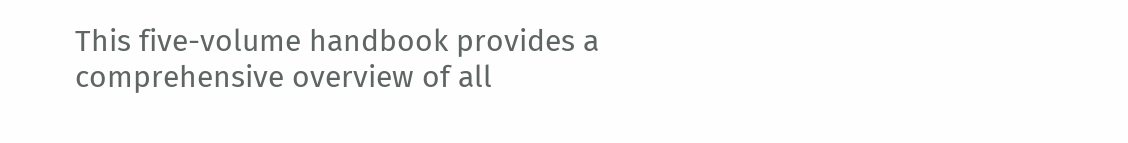This five-volume handbook provides a comprehensive overview of all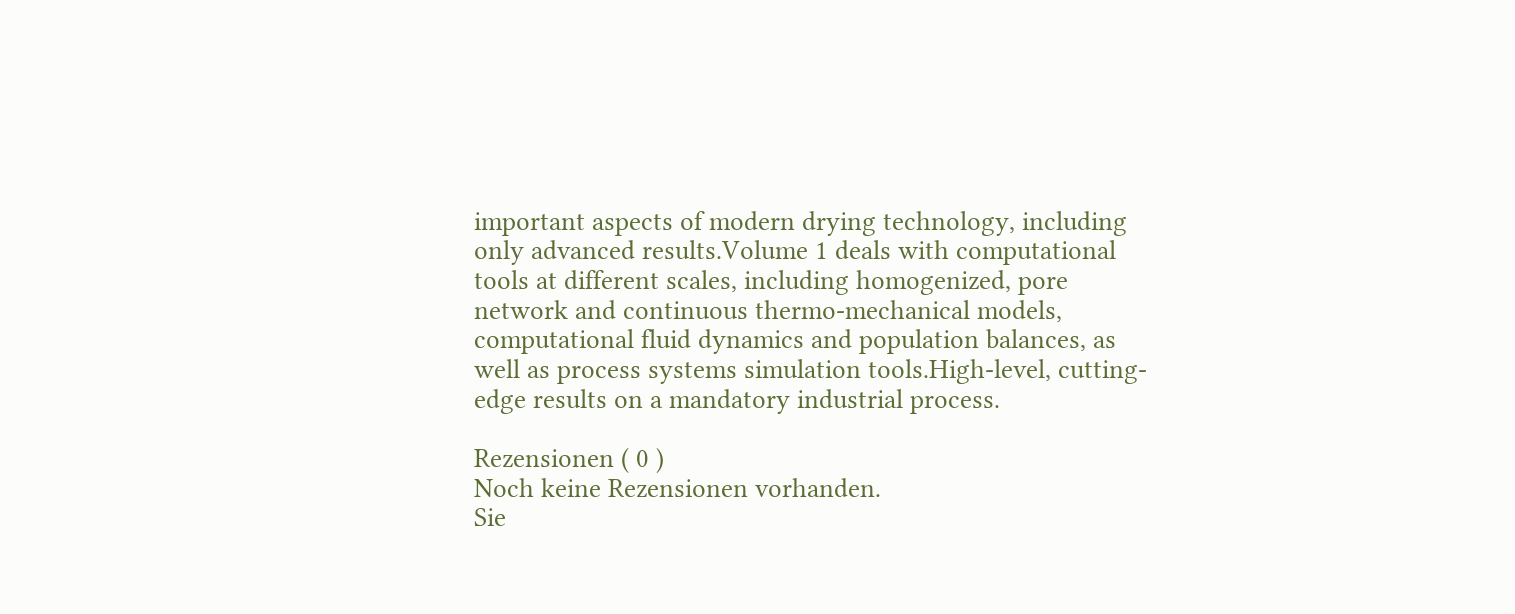important aspects of modern drying technology, including only advanced results.Volume 1 deals with computational tools at different scales, including homogenized, pore network and continuous thermo-mechanical models, computational fluid dynamics and population balances, as well as process systems simulation tools.High-level, cutting-edge results on a mandatory industrial process.

Rezensionen ( 0 )
Noch keine Rezensionen vorhanden.
Sie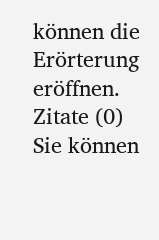können die Erörterung eröffnen.
Zitate (0)
Sie können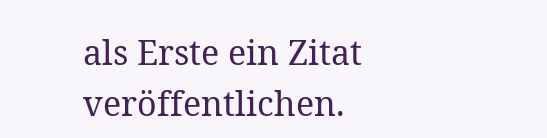als Erste ein Zitat veröffentlichen.